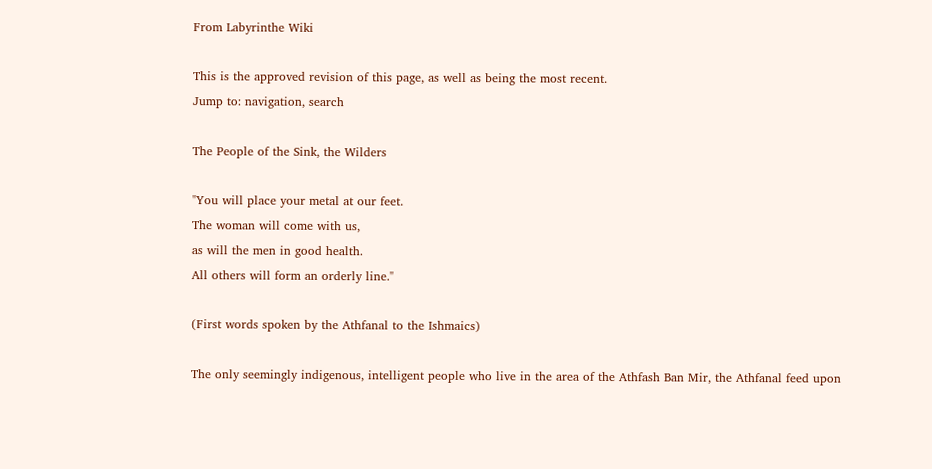From Labyrinthe Wiki

This is the approved revision of this page, as well as being the most recent.
Jump to: navigation, search

The People of the Sink, the Wilders

"You will place your metal at our feet.
The woman will come with us,
as will the men in good health.
All others will form an orderly line."

(First words spoken by the Athfanal to the Ishmaics)

The only seemingly indigenous, intelligent people who live in the area of the Athfash Ban Mir, the Athfanal feed upon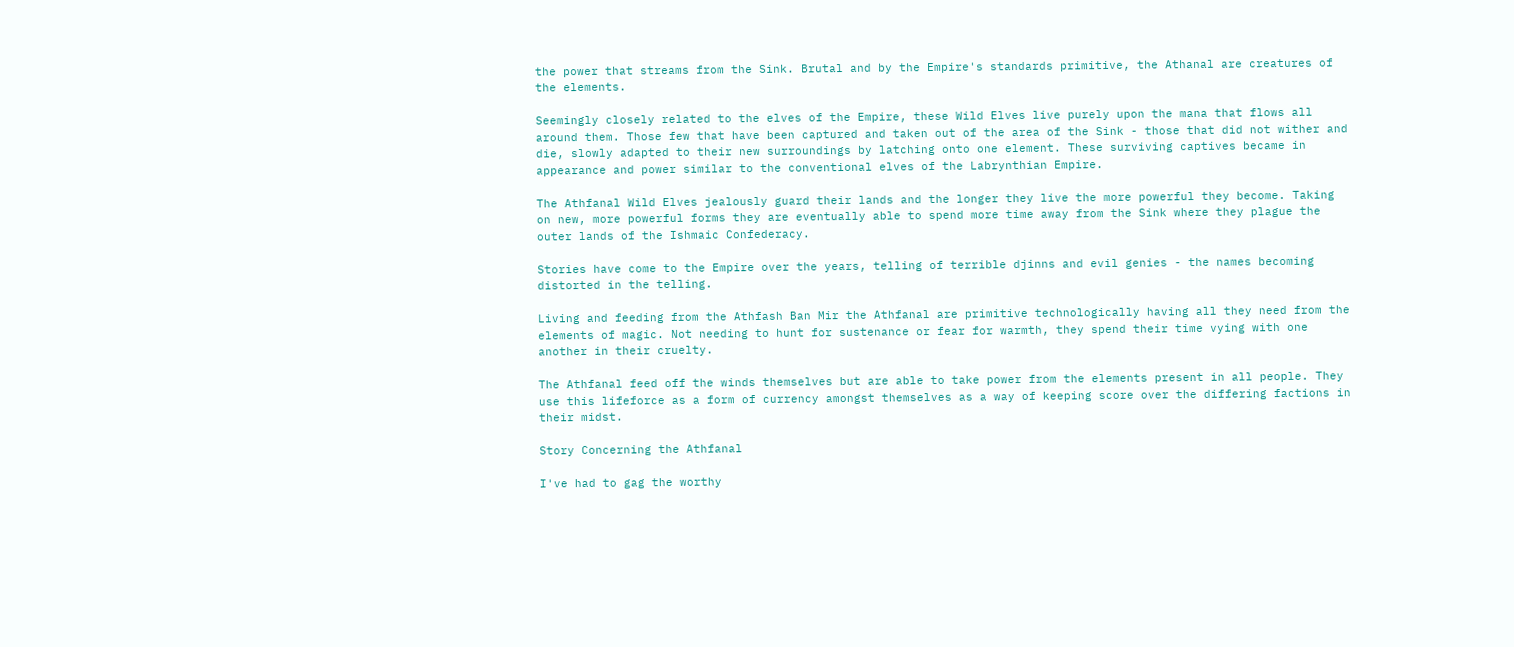the power that streams from the Sink. Brutal and by the Empire's standards primitive, the Athanal are creatures of the elements.

Seemingly closely related to the elves of the Empire, these Wild Elves live purely upon the mana that flows all around them. Those few that have been captured and taken out of the area of the Sink - those that did not wither and die, slowly adapted to their new surroundings by latching onto one element. These surviving captives became in appearance and power similar to the conventional elves of the Labrynthian Empire.

The Athfanal Wild Elves jealously guard their lands and the longer they live the more powerful they become. Taking on new, more powerful forms they are eventually able to spend more time away from the Sink where they plague the outer lands of the Ishmaic Confederacy.

Stories have come to the Empire over the years, telling of terrible djinns and evil genies - the names becoming distorted in the telling.

Living and feeding from the Athfash Ban Mir the Athfanal are primitive technologically having all they need from the elements of magic. Not needing to hunt for sustenance or fear for warmth, they spend their time vying with one another in their cruelty.

The Athfanal feed off the winds themselves but are able to take power from the elements present in all people. They use this lifeforce as a form of currency amongst themselves as a way of keeping score over the differing factions in their midst.

Story Concerning the Athfanal

I've had to gag the worthy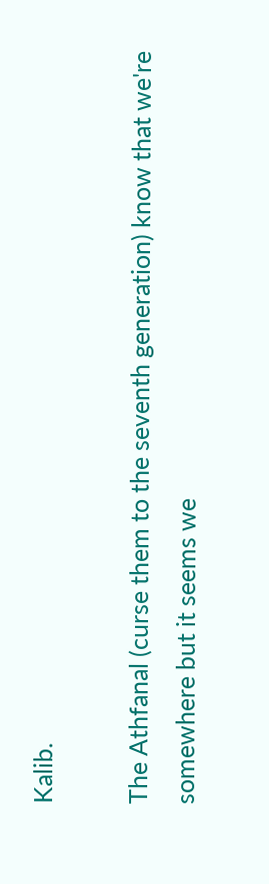Kalib.

The Athfanal (curse them to the seventh generation) know that we're somewhere but it seems we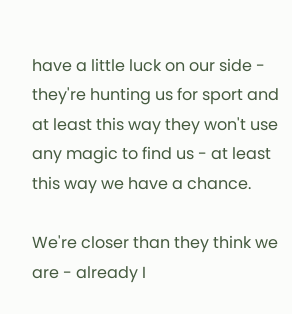have a little luck on our side - they're hunting us for sport and at least this way they won't use any magic to find us - at least this way we have a chance.

We're closer than they think we are - already I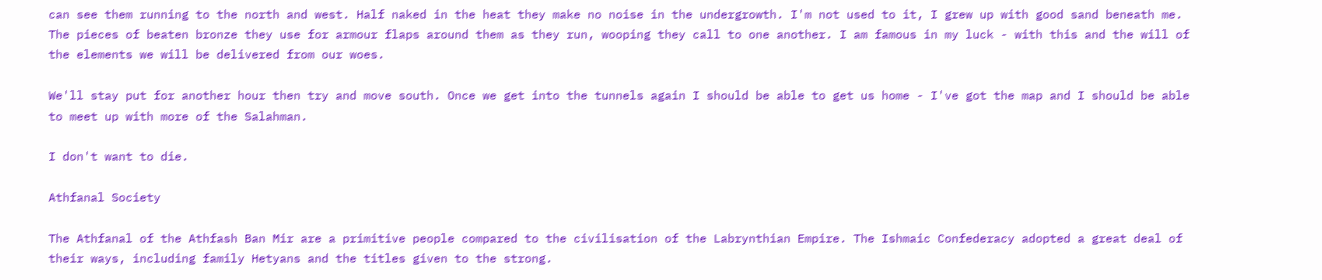can see them running to the north and west. Half naked in the heat they make no noise in the undergrowth. I'm not used to it, I grew up with good sand beneath me. The pieces of beaten bronze they use for armour flaps around them as they run, wooping they call to one another. I am famous in my luck - with this and the will of the elements we will be delivered from our woes.

We'll stay put for another hour then try and move south. Once we get into the tunnels again I should be able to get us home - I've got the map and I should be able to meet up with more of the Salahman.

I don't want to die.

Athfanal Society

The Athfanal of the Athfash Ban Mir are a primitive people compared to the civilisation of the Labrynthian Empire. The Ishmaic Confederacy adopted a great deal of their ways, including family Hetyans and the titles given to the strong.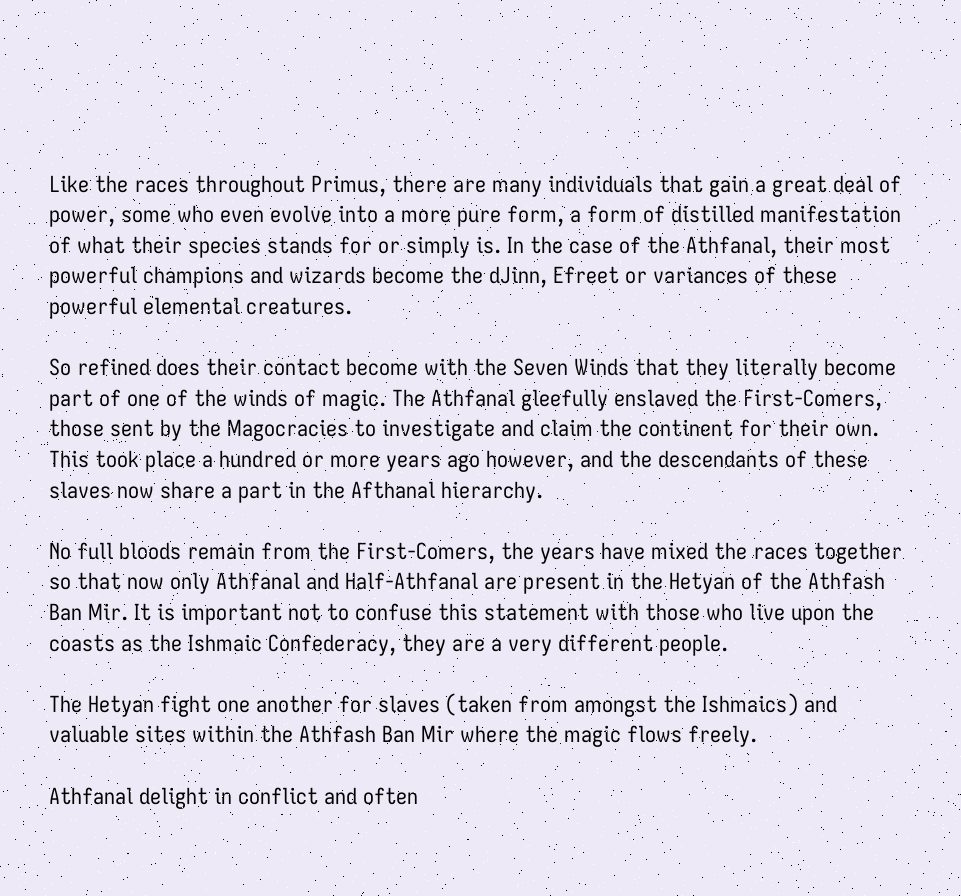Like the races throughout Primus, there are many individuals that gain a great deal of power, some who even evolve into a more pure form, a form of distilled manifestation of what their species stands for or simply is. In the case of the Athfanal, their most powerful champions and wizards become the dJinn, Efreet or variances of these powerful elemental creatures.

So refined does their contact become with the Seven Winds that they literally become part of one of the winds of magic. The Athfanal gleefully enslaved the First-Comers, those sent by the Magocracies to investigate and claim the continent for their own. This took place a hundred or more years ago however, and the descendants of these slaves now share a part in the Afthanal hierarchy.

No full bloods remain from the First-Comers, the years have mixed the races together so that now only Athfanal and Half-Athfanal are present in the Hetyan of the Athfash Ban Mir. It is important not to confuse this statement with those who live upon the coasts as the Ishmaic Confederacy, they are a very different people.

The Hetyan fight one another for slaves (taken from amongst the Ishmaics) and valuable sites within the Athfash Ban Mir where the magic flows freely.

Athfanal delight in conflict and often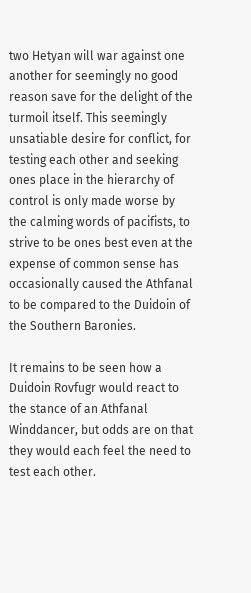two Hetyan will war against one another for seemingly no good reason save for the delight of the turmoil itself. This seemingly unsatiable desire for conflict, for testing each other and seeking ones place in the hierarchy of control is only made worse by the calming words of pacifists, to strive to be ones best even at the expense of common sense has occasionally caused the Athfanal to be compared to the Duidoin of the Southern Baronies.

It remains to be seen how a Duidoin Rovfugr would react to the stance of an Athfanal Winddancer, but odds are on that they would each feel the need to test each other.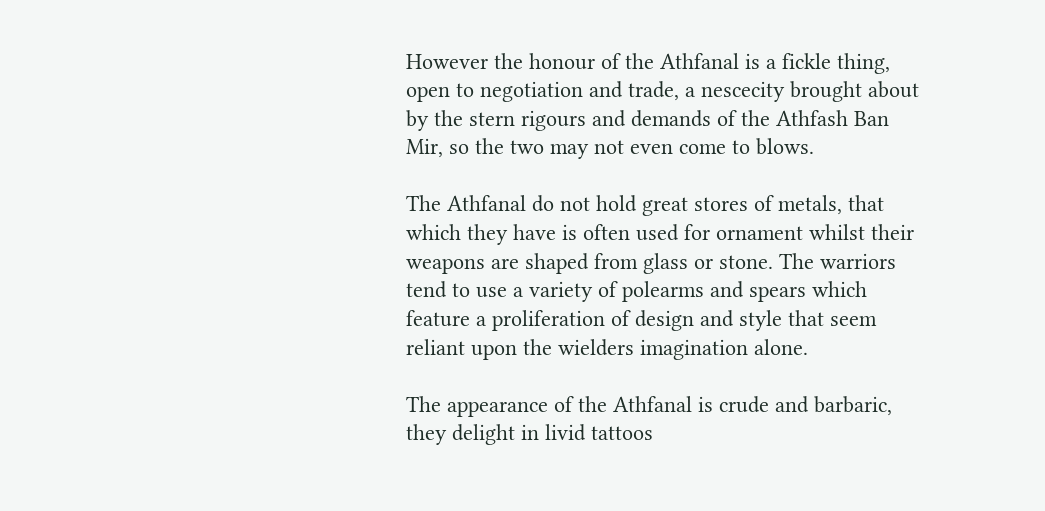However the honour of the Athfanal is a fickle thing, open to negotiation and trade, a nescecity brought about by the stern rigours and demands of the Athfash Ban Mir, so the two may not even come to blows.

The Athfanal do not hold great stores of metals, that which they have is often used for ornament whilst their weapons are shaped from glass or stone. The warriors tend to use a variety of polearms and spears which feature a proliferation of design and style that seem reliant upon the wielders imagination alone.

The appearance of the Athfanal is crude and barbaric, they delight in livid tattoos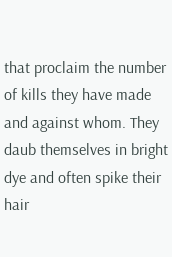that proclaim the number of kills they have made and against whom. They daub themselves in bright dye and often spike their hair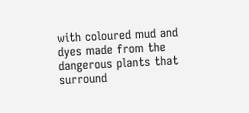with coloured mud and dyes made from the dangerous plants that surround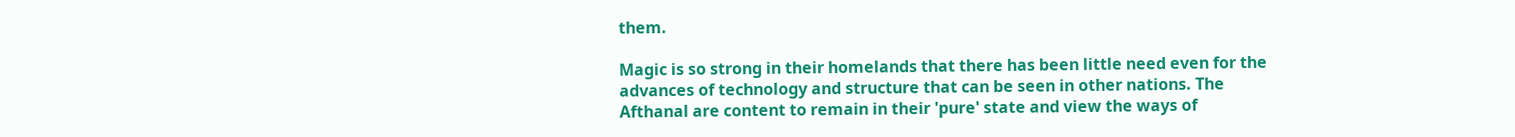them.

Magic is so strong in their homelands that there has been little need even for the advances of technology and structure that can be seen in other nations. The Afthanal are content to remain in their 'pure' state and view the ways of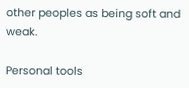other peoples as being soft and weak.

Personal tools